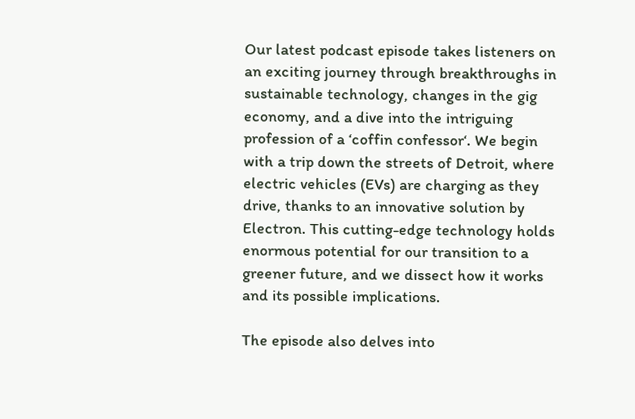Our latest podcast episode takes listeners on an exciting journey through breakthroughs in sustainable technology, changes in the gig economy, and a dive into the intriguing profession of a ‘coffin confessor‘. We begin with a trip down the streets of Detroit, where electric vehicles (EVs) are charging as they drive, thanks to an innovative solution by Electron. This cutting-edge technology holds enormous potential for our transition to a greener future, and we dissect how it works and its possible implications.

The episode also delves into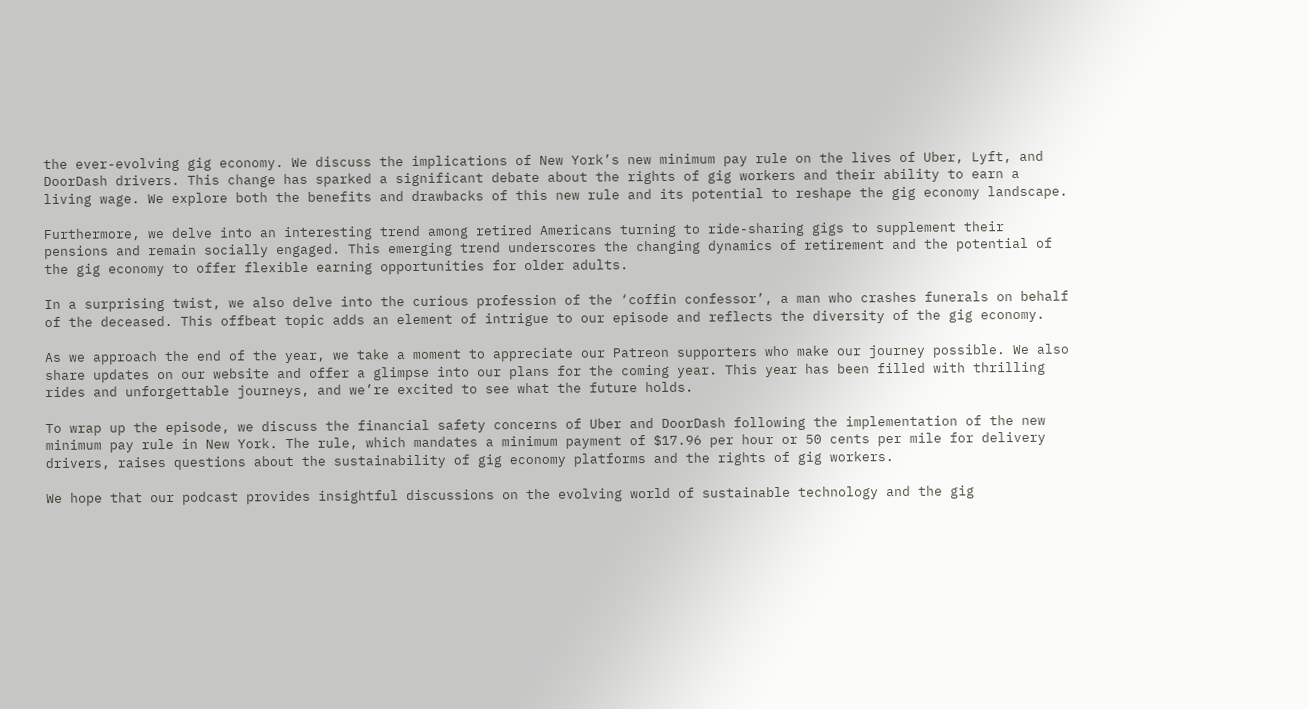the ever-evolving gig economy. We discuss the implications of New York’s new minimum pay rule on the lives of Uber, Lyft, and DoorDash drivers. This change has sparked a significant debate about the rights of gig workers and their ability to earn a living wage. We explore both the benefits and drawbacks of this new rule and its potential to reshape the gig economy landscape.

Furthermore, we delve into an interesting trend among retired Americans turning to ride-sharing gigs to supplement their pensions and remain socially engaged. This emerging trend underscores the changing dynamics of retirement and the potential of the gig economy to offer flexible earning opportunities for older adults.

In a surprising twist, we also delve into the curious profession of the ‘coffin confessor’, a man who crashes funerals on behalf of the deceased. This offbeat topic adds an element of intrigue to our episode and reflects the diversity of the gig economy.

As we approach the end of the year, we take a moment to appreciate our Patreon supporters who make our journey possible. We also share updates on our website and offer a glimpse into our plans for the coming year. This year has been filled with thrilling rides and unforgettable journeys, and we’re excited to see what the future holds.

To wrap up the episode, we discuss the financial safety concerns of Uber and DoorDash following the implementation of the new minimum pay rule in New York. The rule, which mandates a minimum payment of $17.96 per hour or 50 cents per mile for delivery drivers, raises questions about the sustainability of gig economy platforms and the rights of gig workers.

We hope that our podcast provides insightful discussions on the evolving world of sustainable technology and the gig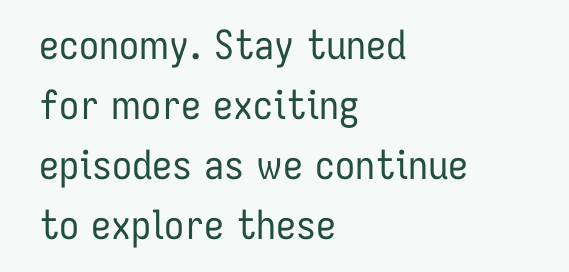economy. Stay tuned for more exciting episodes as we continue to explore these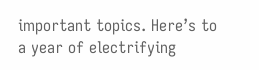important topics. Here’s to a year of electrifying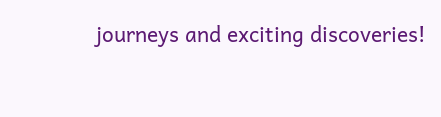journeys and exciting discoveries!